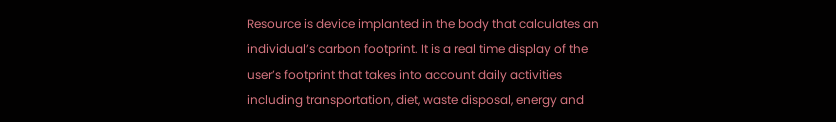Resource is device implanted in the body that calculates an individual’s carbon footprint. It is a real time display of the user’s footprint that takes into account daily activities including transportation, diet, waste disposal, energy and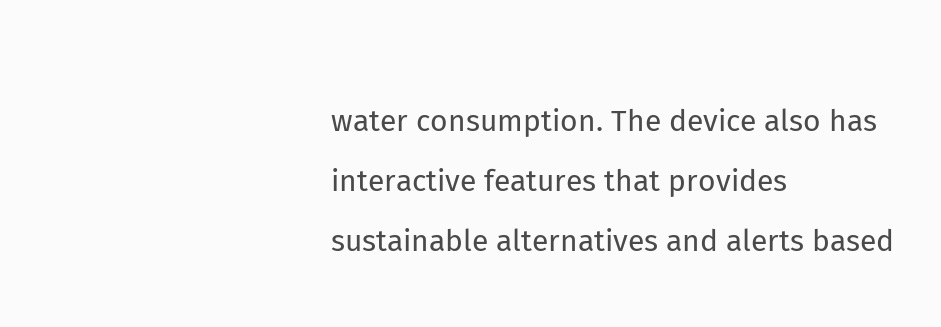water consumption. The device also has interactive features that provides sustainable alternatives and alerts based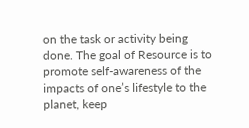on the task or activity being done. The goal of Resource is to promote self-awareness of the impacts of one’s lifestyle to the planet, keep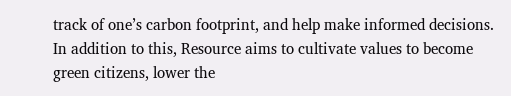track of one’s carbon footprint, and help make informed decisions. In addition to this, Resource aims to cultivate values to become green citizens, lower the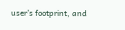user’s footprint, and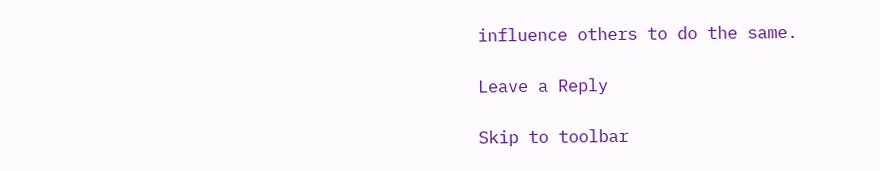influence others to do the same.

Leave a Reply

Skip to toolbar